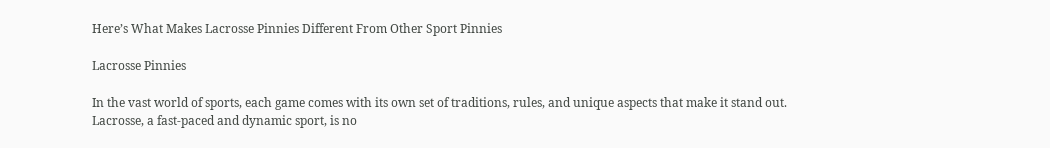Here’s What Makes Lacrosse Pinnies Different From Other Sport Pinnies

Lacrosse Pinnies

In the vast world of sports, each game comes with its own set of traditions, rules, and unique aspects that make it stand out. Lacrosse, a fast-paced and dynamic sport, is no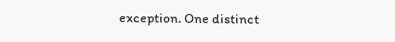exception. One distinct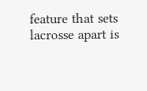feature that sets lacrosse apart is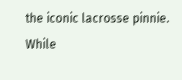the iconic lacrosse pinnie. While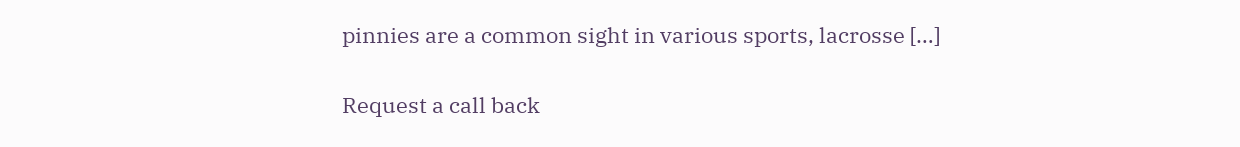pinnies are a common sight in various sports, lacrosse […]

Request a call back